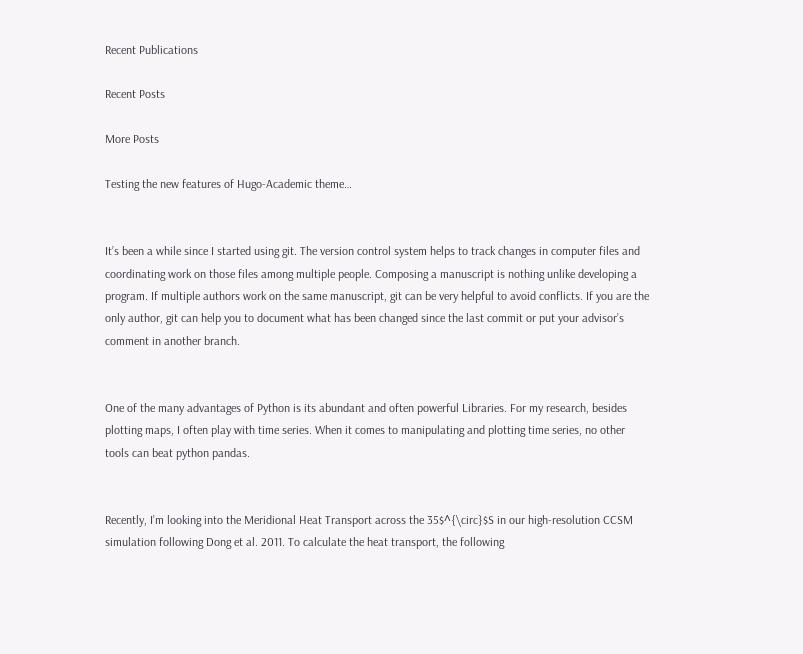Recent Publications

Recent Posts

More Posts

Testing the new features of Hugo-Academic theme…


It’s been a while since I started using git. The version control system helps to track changes in computer files and coordinating work on those files among multiple people. Composing a manuscript is nothing unlike developing a program. If multiple authors work on the same manuscript, git can be very helpful to avoid conflicts. If you are the only author, git can help you to document what has been changed since the last commit or put your advisor’s comment in another branch.


One of the many advantages of Python is its abundant and often powerful Libraries. For my research, besides plotting maps, I often play with time series. When it comes to manipulating and plotting time series, no other tools can beat python pandas.


Recently, I’m looking into the Meridional Heat Transport across the 35$^{\circ}$S in our high-resolution CCSM simulation following Dong et al. 2011. To calculate the heat transport, the following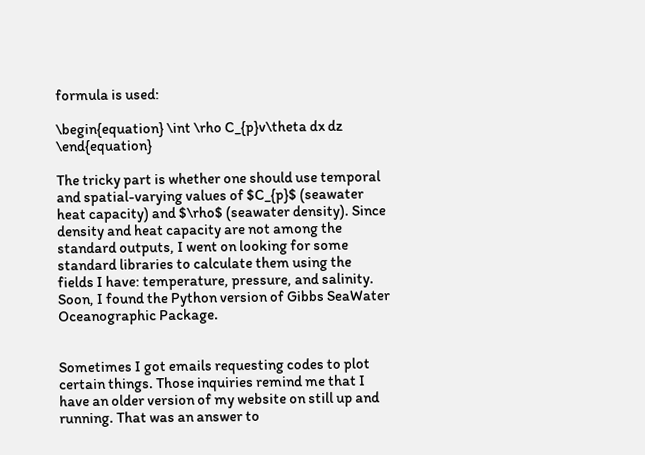formula is used:

\begin{equation} \int \rho C_{p}v\theta dx dz \end{equation}

The tricky part is whether one should use temporal and spatial-varying values of $C_{p}$ (seawater heat capacity) and $\rho$ (seawater density). Since density and heat capacity are not among the standard outputs, I went on looking for some standard libraries to calculate them using the fields I have: temperature, pressure, and salinity. Soon, I found the Python version of Gibbs SeaWater Oceanographic Package.


Sometimes I got emails requesting codes to plot certain things. Those inquiries remind me that I have an older version of my website on still up and running. That was an answer to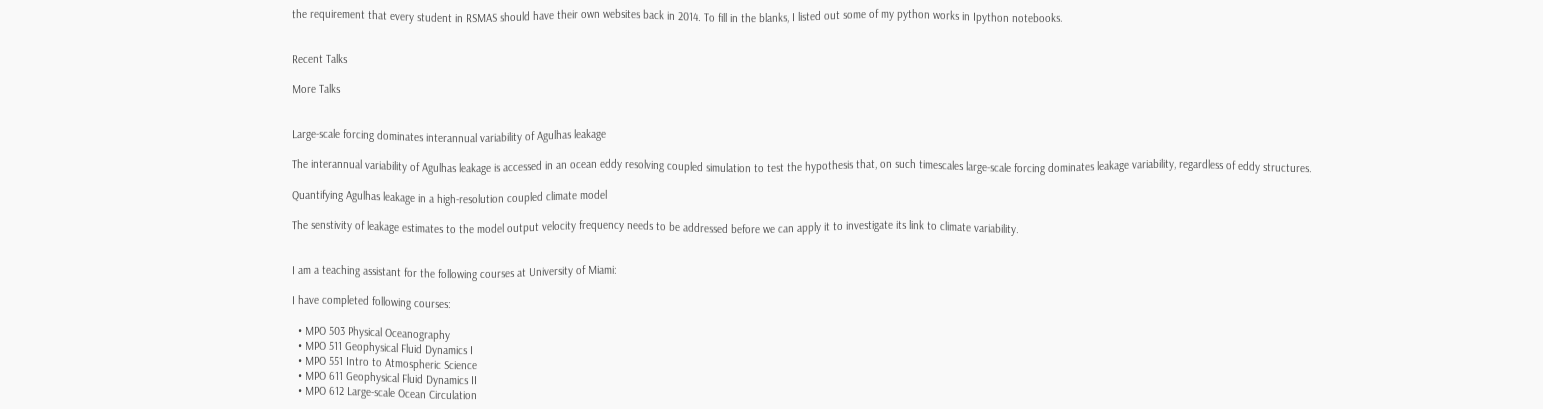the requirement that every student in RSMAS should have their own websites back in 2014. To fill in the blanks, I listed out some of my python works in Ipython notebooks.


Recent Talks

More Talks


Large-scale forcing dominates interannual variability of Agulhas leakage

The interannual variability of Agulhas leakage is accessed in an ocean eddy resolving coupled simulation to test the hypothesis that, on such timescales large-scale forcing dominates leakage variability, regardless of eddy structures.

Quantifying Agulhas leakage in a high-resolution coupled climate model

The senstivity of leakage estimates to the model output velocity frequency needs to be addressed before we can apply it to investigate its link to climate variability.


I am a teaching assistant for the following courses at University of Miami:

I have completed following courses:

  • MPO 503 Physical Oceanography
  • MPO 511 Geophysical Fluid Dynamics I
  • MPO 551 Intro to Atmospheric Science
  • MPO 611 Geophysical Fluid Dynamics II
  • MPO 612 Large-scale Ocean Circulation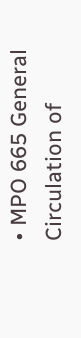• MPO 665 General Circulation of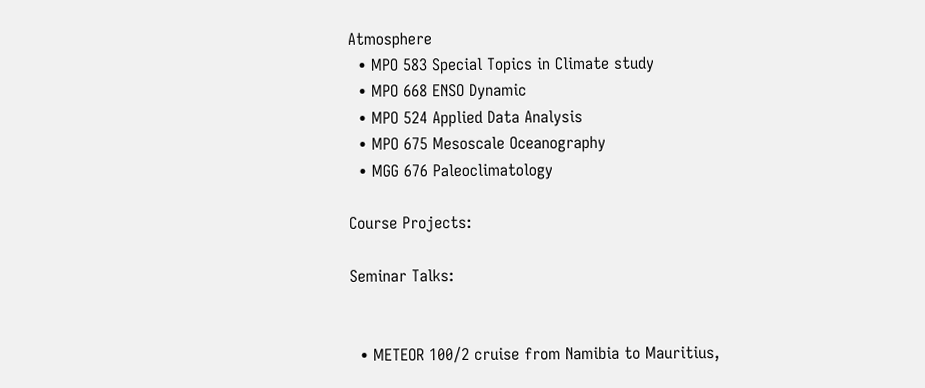Atmosphere
  • MPO 583 Special Topics in Climate study
  • MPO 668 ENSO Dynamic
  • MPO 524 Applied Data Analysis
  • MPO 675 Mesoscale Oceanography
  • MGG 676 Paleoclimatology

Course Projects:

Seminar Talks:


  • METEOR 100/2 cruise from Namibia to Mauritius,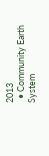2013
  • Community Earth System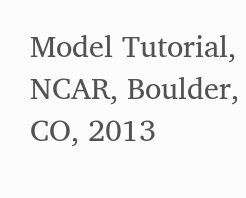Model Tutorial, NCAR, Boulder, CO, 2013